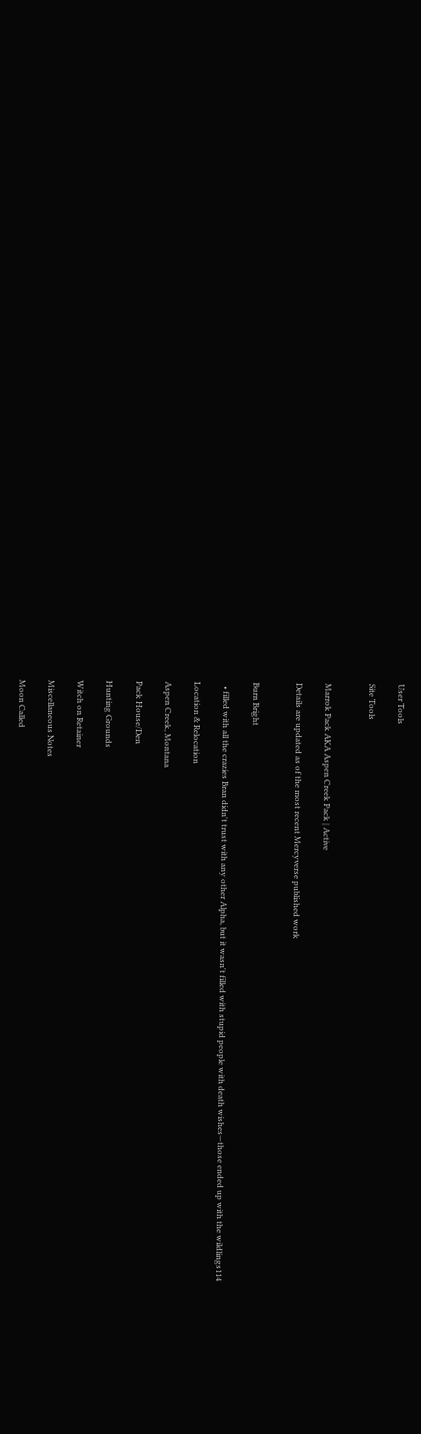User Tools

Site Tools


Marrok Pack AKA Aspen Creek Pack | Active

Details are updated as of the most recent Mercyverse published work


Burn Bright

  • filled with all the crazies Bran didn't trust with any other Alpha, but it wasn't filled with stupid people with death wishes—those ended up with the wildlings114

Location & Relocation

Aspen Creek, Montana

Pack House/Den

Hunting Grounds

Witch on Retainer

Miscellaneous Notes

Moon Called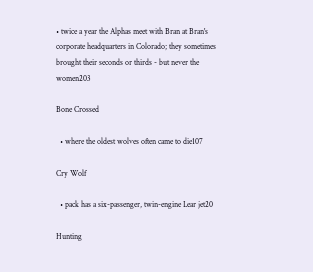• twice a year the Alphas meet with Bran at Bran's corporate headquarters in Colorado; they sometimes brought their seconds or thirds - but never the women203

Bone Crossed

  • where the oldest wolves often came to die107

Cry Wolf

  • pack has a six-passenger, twin-engine Lear jet20

Hunting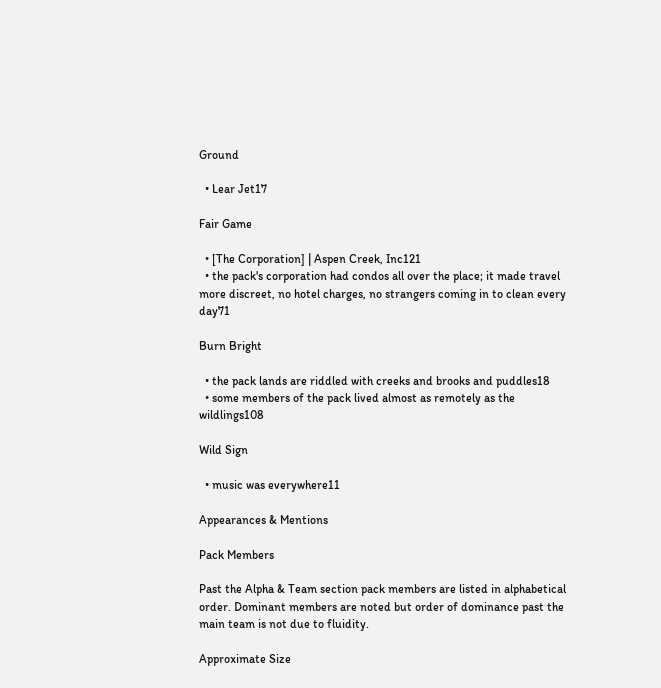Ground

  • Lear Jet17

Fair Game

  • [The Corporation] | Aspen Creek, Inc121
  • the pack's corporation had condos all over the place; it made travel more discreet, no hotel charges, no strangers coming in to clean every day71

Burn Bright

  • the pack lands are riddled with creeks and brooks and puddles18
  • some members of the pack lived almost as remotely as the wildlings108

Wild Sign

  • music was everywhere11

Appearances & Mentions

Pack Members

Past the Alpha & Team section pack members are listed in alphabetical order. Dominant members are noted but order of dominance past the main team is not due to fluidity.

Approximate Size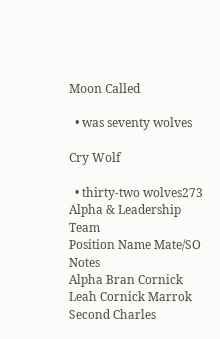Moon Called

  • was seventy wolves

Cry Wolf

  • thirty-two wolves273
Alpha & Leadership Team
Position Name Mate/SO Notes
Alpha Bran Cornick Leah Cornick Marrok
Second Charles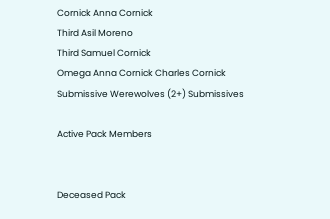Cornick Anna Cornick
Third Asil Moreno
Third Samuel Cornick
Omega Anna Cornick Charles Cornick
Submissive Werewolves (2+) Submissives

Active Pack Members


Deceased Pack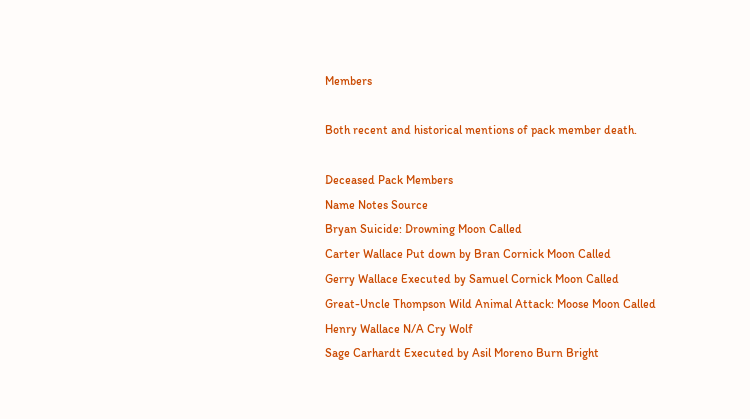Members

Both recent and historical mentions of pack member death.

Deceased Pack Members
Name Notes Source
Bryan Suicide: Drowning Moon Called
Carter Wallace Put down by Bran Cornick Moon Called
Gerry Wallace Executed by Samuel Cornick Moon Called
Great-Uncle Thompson Wild Animal Attack: Moose Moon Called
Henry Wallace N/A Cry Wolf
Sage Carhardt Executed by Asil Moreno Burn Bright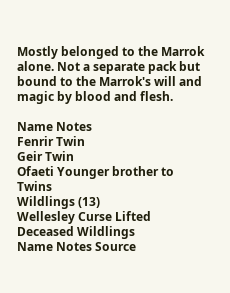Mostly belonged to the Marrok alone. Not a separate pack but bound to the Marrok's will and magic by blood and flesh.

Name Notes
Fenrir Twin
Geir Twin
Ofaeti Younger brother to Twins
Wildlings (13)
Wellesley Curse Lifted
Deceased Wildlings
Name Notes Source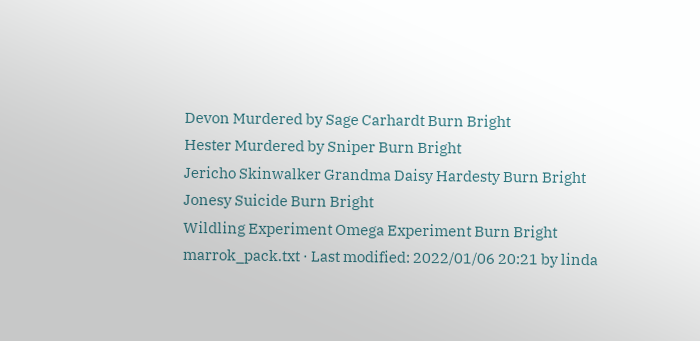Devon Murdered by Sage Carhardt Burn Bright
Hester Murdered by Sniper Burn Bright
Jericho Skinwalker Grandma Daisy Hardesty Burn Bright
Jonesy Suicide Burn Bright
Wildling Experiment Omega Experiment Burn Bright
marrok_pack.txt · Last modified: 2022/01/06 20:21 by linda